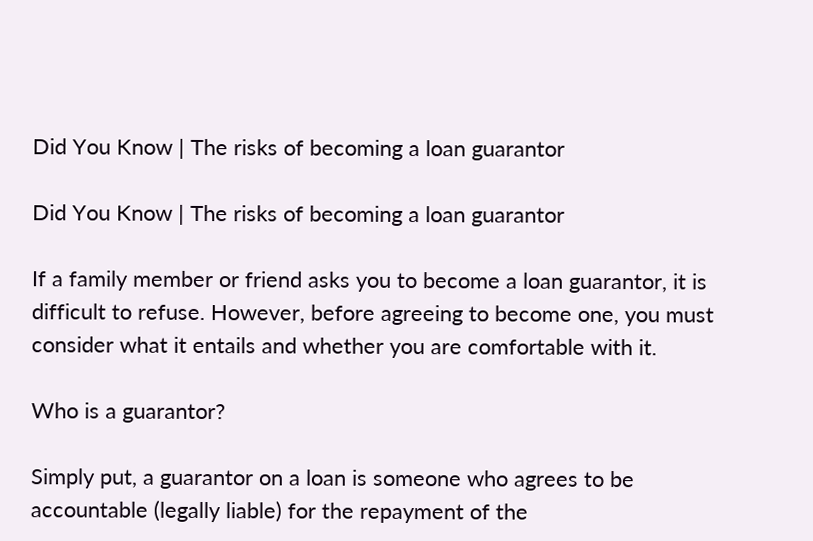Did You Know | The risks of becoming a loan guarantor

Did You Know | The risks of becoming a loan guarantor

If a family member or friend asks you to become a loan guarantor, it is difficult to refuse. However, before agreeing to become one, you must consider what it entails and whether you are comfortable with it.

Who is a guarantor?

Simply put, a guarantor on a loan is someone who agrees to be accountable (legally liable) for the repayment of the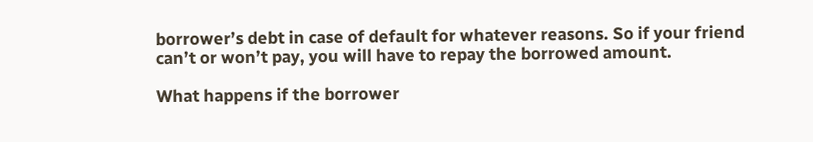borrower’s debt in case of default for whatever reasons. So if your friend can’t or won’t pay, you will have to repay the borrowed amount.

What happens if the borrower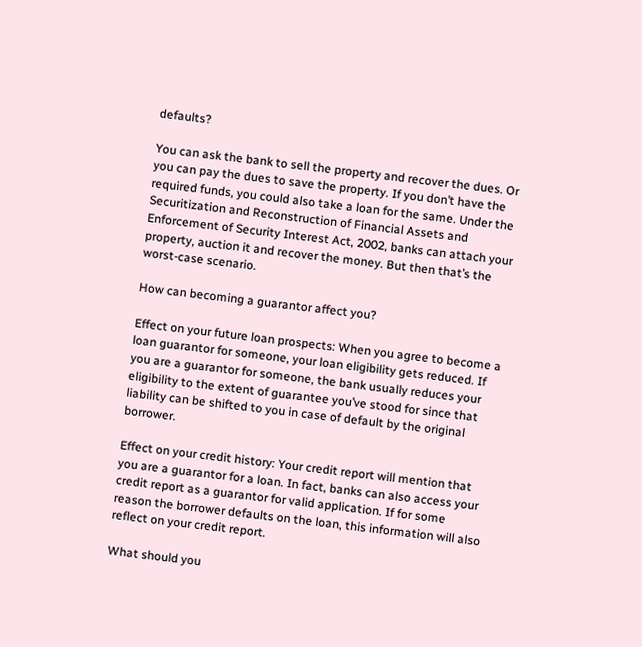defaults?

You can ask the bank to sell the property and recover the dues. Or you can pay the dues to save the property. If you don’t have the required funds, you could also take a loan for the same. Under the Securitization and Reconstruction of Financial Assets and Enforcement of Security Interest Act, 2002, banks can attach your property, auction it and recover the money. But then that’s the worst-case scenario.

How can becoming a guarantor affect you?

Effect on your future loan prospects: When you agree to become a loan guarantor for someone, your loan eligibility gets reduced. If you are a guarantor for someone, the bank usually reduces your eligibility to the extent of guarantee you’ve stood for since that liability can be shifted to you in case of default by the original borrower.

Effect on your credit history: Your credit report will mention that you are a guarantor for a loan. In fact, banks can also access your credit report as a guarantor for valid application. If for some reason the borrower defaults on the loan, this information will also reflect on your credit report.

What should you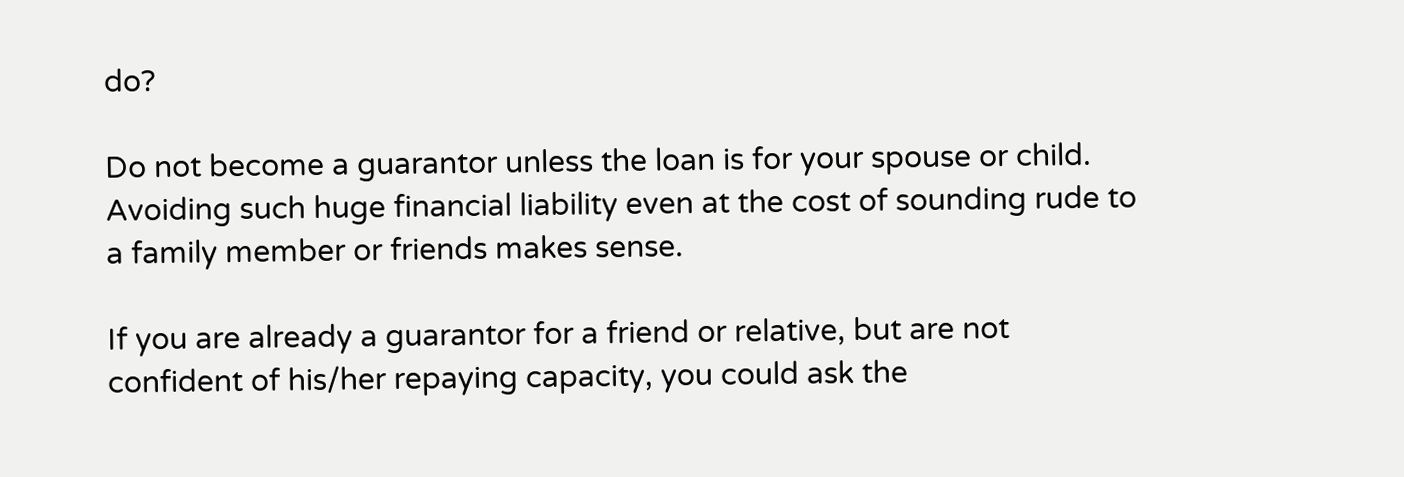do?

Do not become a guarantor unless the loan is for your spouse or child. Avoiding such huge financial liability even at the cost of sounding rude to a family member or friends makes sense.

If you are already a guarantor for a friend or relative, but are not confident of his/her repaying capacity, you could ask the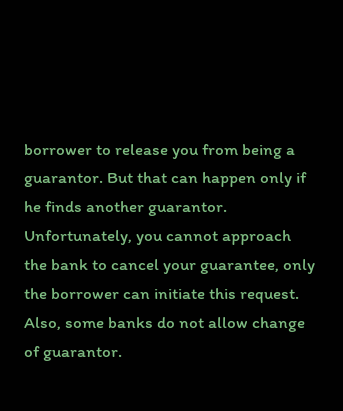borrower to release you from being a guarantor. But that can happen only if he finds another guarantor. Unfortunately, you cannot approach the bank to cancel your guarantee, only the borrower can initiate this request. Also, some banks do not allow change of guarantor.